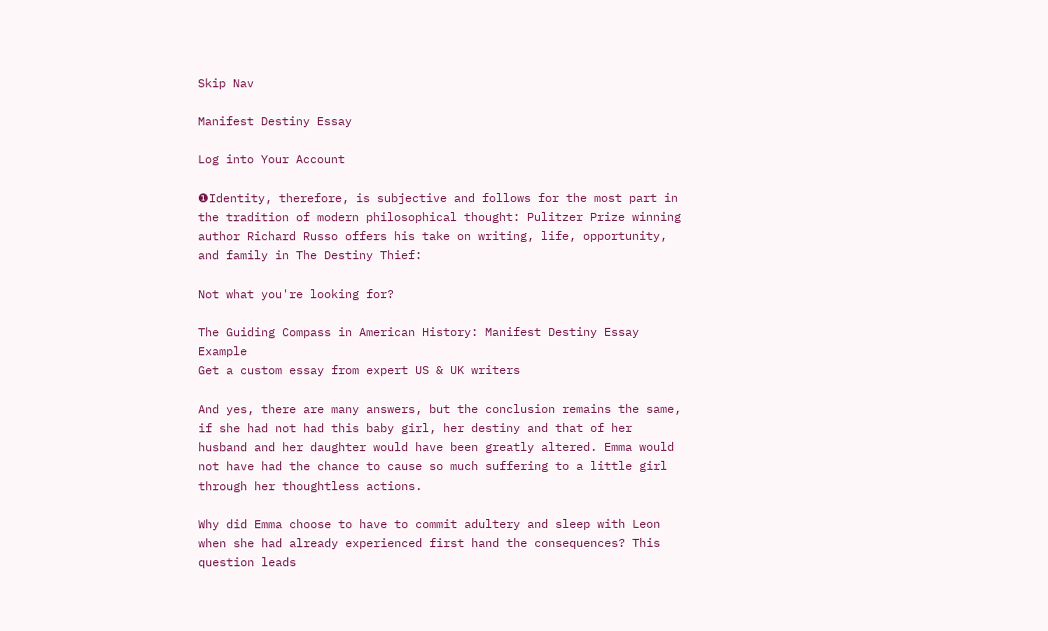Skip Nav

Manifest Destiny Essay

Log into Your Account

❶Identity, therefore, is subjective and follows for the most part in the tradition of modern philosophical thought: Pulitzer Prize winning author Richard Russo offers his take on writing, life, opportunity, and family in The Destiny Thief:

Not what you're looking for?

The Guiding Compass in American History: Manifest Destiny Essay Example
Get a custom essay from expert US & UK writers

And yes, there are many answers, but the conclusion remains the same, if she had not had this baby girl, her destiny and that of her husband and her daughter would have been greatly altered. Emma would not have had the chance to cause so much suffering to a little girl through her thoughtless actions.

Why did Emma choose to have to commit adultery and sleep with Leon when she had already experienced first hand the consequences? This question leads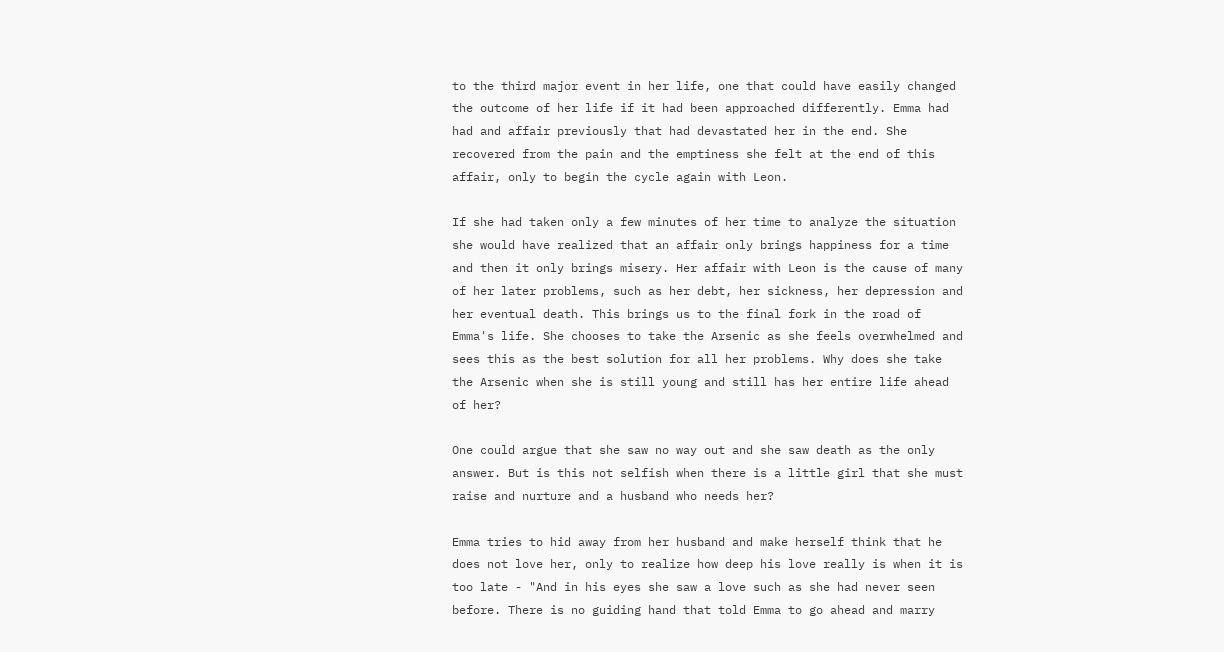to the third major event in her life, one that could have easily changed the outcome of her life if it had been approached differently. Emma had had and affair previously that had devastated her in the end. She recovered from the pain and the emptiness she felt at the end of this affair, only to begin the cycle again with Leon.

If she had taken only a few minutes of her time to analyze the situation she would have realized that an affair only brings happiness for a time and then it only brings misery. Her affair with Leon is the cause of many of her later problems, such as her debt, her sickness, her depression and her eventual death. This brings us to the final fork in the road of Emma's life. She chooses to take the Arsenic as she feels overwhelmed and sees this as the best solution for all her problems. Why does she take the Arsenic when she is still young and still has her entire life ahead of her?

One could argue that she saw no way out and she saw death as the only answer. But is this not selfish when there is a little girl that she must raise and nurture and a husband who needs her?

Emma tries to hid away from her husband and make herself think that he does not love her, only to realize how deep his love really is when it is too late - "And in his eyes she saw a love such as she had never seen before. There is no guiding hand that told Emma to go ahead and marry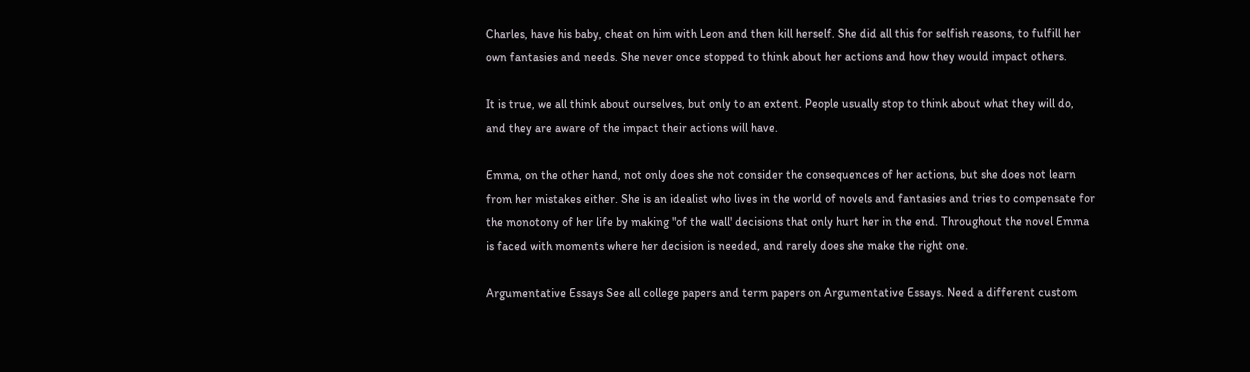Charles, have his baby, cheat on him with Leon and then kill herself. She did all this for selfish reasons, to fulfill her own fantasies and needs. She never once stopped to think about her actions and how they would impact others.

It is true, we all think about ourselves, but only to an extent. People usually stop to think about what they will do, and they are aware of the impact their actions will have.

Emma, on the other hand, not only does she not consider the consequences of her actions, but she does not learn from her mistakes either. She is an idealist who lives in the world of novels and fantasies and tries to compensate for the monotony of her life by making "of the wall' decisions that only hurt her in the end. Throughout the novel Emma is faced with moments where her decision is needed, and rarely does she make the right one.

Argumentative Essays See all college papers and term papers on Argumentative Essays. Need a different custom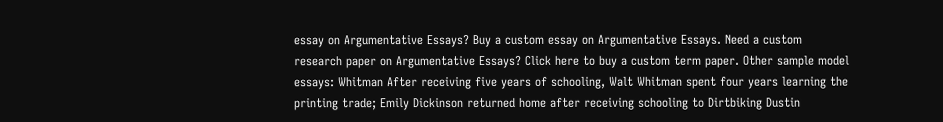essay on Argumentative Essays? Buy a custom essay on Argumentative Essays. Need a custom research paper on Argumentative Essays? Click here to buy a custom term paper. Other sample model essays: Whitman After receiving five years of schooling, Walt Whitman spent four years learning the printing trade; Emily Dickinson returned home after receiving schooling to Dirtbiking Dustin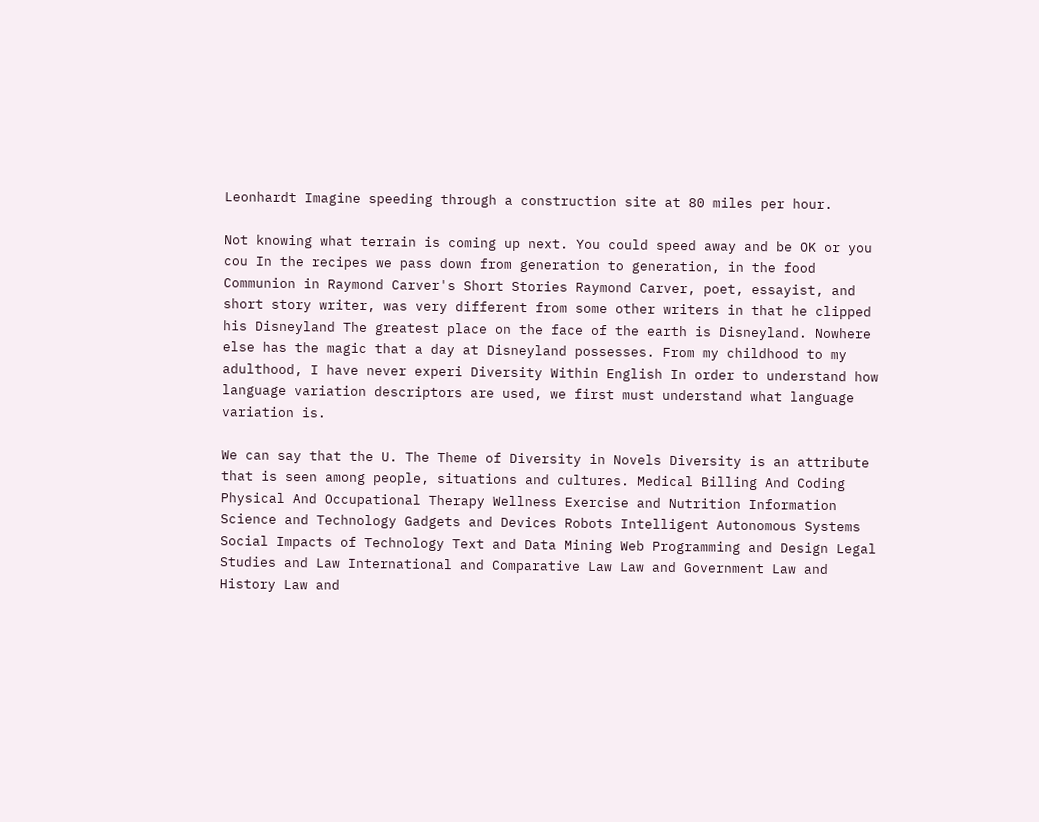Leonhardt Imagine speeding through a construction site at 80 miles per hour.

Not knowing what terrain is coming up next. You could speed away and be OK or you cou In the recipes we pass down from generation to generation, in the food Communion in Raymond Carver's Short Stories Raymond Carver, poet, essayist, and short story writer, was very different from some other writers in that he clipped his Disneyland The greatest place on the face of the earth is Disneyland. Nowhere else has the magic that a day at Disneyland possesses. From my childhood to my adulthood, I have never experi Diversity Within English In order to understand how language variation descriptors are used, we first must understand what language variation is.

We can say that the U. The Theme of Diversity in Novels Diversity is an attribute that is seen among people, situations and cultures. Medical Billing And Coding Physical And Occupational Therapy Wellness Exercise and Nutrition Information Science and Technology Gadgets and Devices Robots Intelligent Autonomous Systems Social Impacts of Technology Text and Data Mining Web Programming and Design Legal Studies and Law International and Comparative Law Law and Government Law and History Law and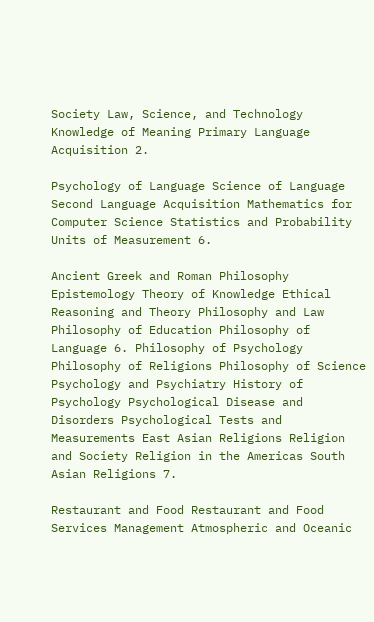Society Law, Science, and Technology Knowledge of Meaning Primary Language Acquisition 2.

Psychology of Language Science of Language Second Language Acquisition Mathematics for Computer Science Statistics and Probability Units of Measurement 6.

Ancient Greek and Roman Philosophy Epistemology Theory of Knowledge Ethical Reasoning and Theory Philosophy and Law Philosophy of Education Philosophy of Language 6. Philosophy of Psychology Philosophy of Religions Philosophy of Science Psychology and Psychiatry History of Psychology Psychological Disease and Disorders Psychological Tests and Measurements East Asian Religions Religion and Society Religion in the Americas South Asian Religions 7.

Restaurant and Food Restaurant and Food Services Management Atmospheric and Oceanic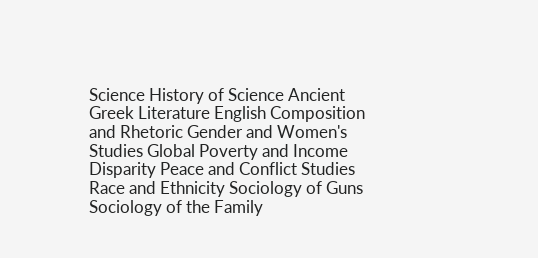Science History of Science Ancient Greek Literature English Composition and Rhetoric Gender and Women's Studies Global Poverty and Income Disparity Peace and Conflict Studies Race and Ethnicity Sociology of Guns Sociology of the Family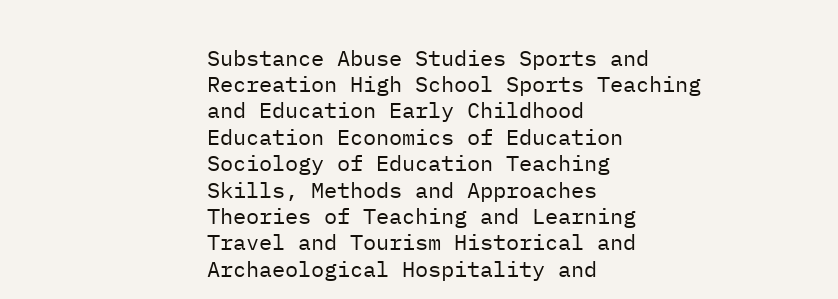Substance Abuse Studies Sports and Recreation High School Sports Teaching and Education Early Childhood Education Economics of Education Sociology of Education Teaching Skills, Methods and Approaches Theories of Teaching and Learning Travel and Tourism Historical and Archaeological Hospitality and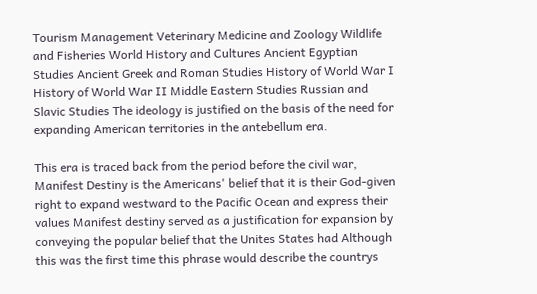Tourism Management Veterinary Medicine and Zoology Wildlife and Fisheries World History and Cultures Ancient Egyptian Studies Ancient Greek and Roman Studies History of World War I History of World War II Middle Eastern Studies Russian and Slavic Studies The ideology is justified on the basis of the need for expanding American territories in the antebellum era.

This era is traced back from the period before the civil war, Manifest Destiny is the Americans' belief that it is their God-given right to expand westward to the Pacific Ocean and express their values Manifest destiny served as a justification for expansion by conveying the popular belief that the Unites States had Although this was the first time this phrase would describe the countrys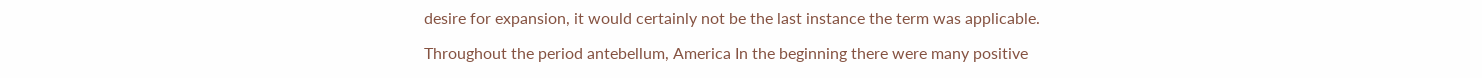desire for expansion, it would certainly not be the last instance the term was applicable.

Throughout the period antebellum, America In the beginning there were many positive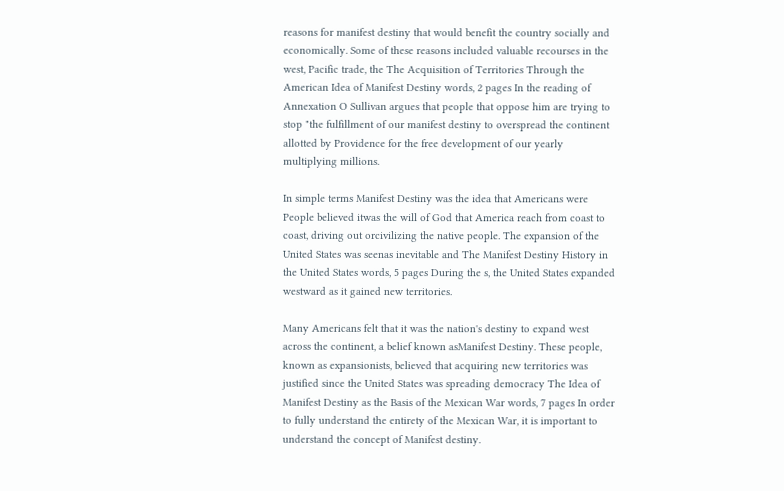reasons for manifest destiny that would benefit the country socially and economically. Some of these reasons included valuable recourses in the west, Pacific trade, the The Acquisition of Territories Through the American Idea of Manifest Destiny words, 2 pages In the reading of Annexation O Sullivan argues that people that oppose him are trying to stop "the fulfillment of our manifest destiny to overspread the continent allotted by Providence for the free development of our yearly multiplying millions.

In simple terms Manifest Destiny was the idea that Americans were People believed itwas the will of God that America reach from coast to coast, driving out orcivilizing the native people. The expansion of the United States was seenas inevitable and The Manifest Destiny History in the United States words, 5 pages During the s, the United States expanded westward as it gained new territories.

Many Americans felt that it was the nation's destiny to expand west across the continent, a belief known asManifest Destiny. These people, known as expansionists, believed that acquiring new territories was justified since the United States was spreading democracy The Idea of Manifest Destiny as the Basis of the Mexican War words, 7 pages In order to fully understand the entirety of the Mexican War, it is important to understand the concept of Manifest destiny.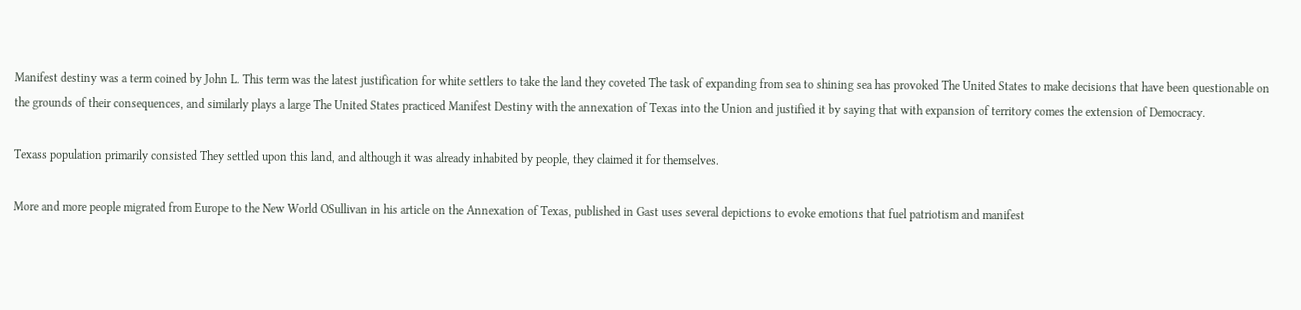Manifest destiny was a term coined by John L. This term was the latest justification for white settlers to take the land they coveted The task of expanding from sea to shining sea has provoked The United States to make decisions that have been questionable on the grounds of their consequences, and similarly plays a large The United States practiced Manifest Destiny with the annexation of Texas into the Union and justified it by saying that with expansion of territory comes the extension of Democracy.

Texass population primarily consisted They settled upon this land, and although it was already inhabited by people, they claimed it for themselves.

More and more people migrated from Europe to the New World OSullivan in his article on the Annexation of Texas, published in Gast uses several depictions to evoke emotions that fuel patriotism and manifest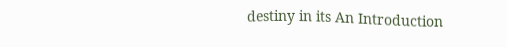destiny in its An Introduction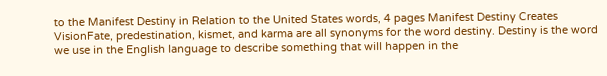to the Manifest Destiny in Relation to the United States words, 4 pages Manifest Destiny Creates VisionFate, predestination, kismet, and karma are all synonyms for the word destiny. Destiny is the word we use in the English language to describe something that will happen in the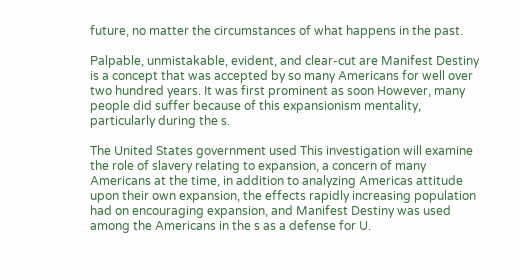future, no matter the circumstances of what happens in the past.

Palpable, unmistakable, evident, and clear-cut are Manifest Destiny is a concept that was accepted by so many Americans for well over two hundred years. It was first prominent as soon However, many people did suffer because of this expansionism mentality, particularly during the s.

The United States government used This investigation will examine the role of slavery relating to expansion, a concern of many Americans at the time, in addition to analyzing Americas attitude upon their own expansion, the effects rapidly increasing population had on encouraging expansion, and Manifest Destiny was used among the Americans in the s as a defense for U.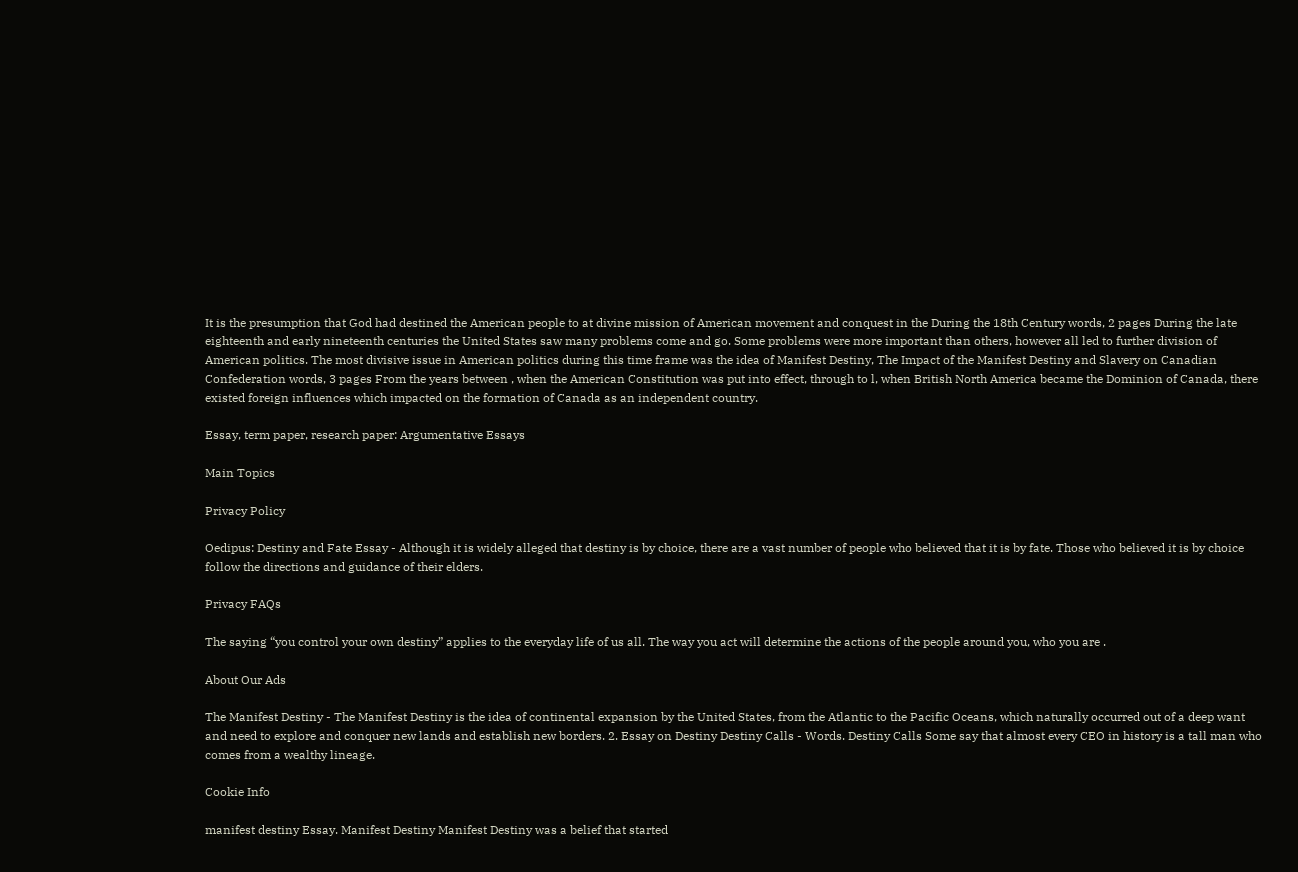It is the presumption that God had destined the American people to at divine mission of American movement and conquest in the During the 18th Century words, 2 pages During the late eighteenth and early nineteenth centuries the United States saw many problems come and go. Some problems were more important than others, however all led to further division of American politics. The most divisive issue in American politics during this time frame was the idea of Manifest Destiny, The Impact of the Manifest Destiny and Slavery on Canadian Confederation words, 3 pages From the years between , when the American Constitution was put into effect, through to l, when British North America became the Dominion of Canada, there existed foreign influences which impacted on the formation of Canada as an independent country.

Essay, term paper, research paper: Argumentative Essays

Main Topics

Privacy Policy

Oedipus: Destiny and Fate Essay - Although it is widely alleged that destiny is by choice, there are a vast number of people who believed that it is by fate. Those who believed it is by choice follow the directions and guidance of their elders.

Privacy FAQs

The saying “you control your own destiny” applies to the everyday life of us all. The way you act will determine the actions of the people around you, who you are .

About Our Ads

The Manifest Destiny - The Manifest Destiny is the idea of continental expansion by the United States, from the Atlantic to the Pacific Oceans, which naturally occurred out of a deep want and need to explore and conquer new lands and establish new borders. 2. Essay on Destiny Destiny Calls - Words. Destiny Calls Some say that almost every CEO in history is a tall man who comes from a wealthy lineage.

Cookie Info

manifest destiny Essay. Manifest Destiny Manifest Destiny was a belief that started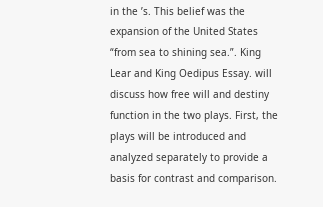in the ’s. This belief was the expansion of the United States “from sea to shining sea.”. King Lear and King Oedipus Essay. will discuss how free will and destiny function in the two plays. First, the plays will be introduced and analyzed separately to provide a basis for contrast and comparison.